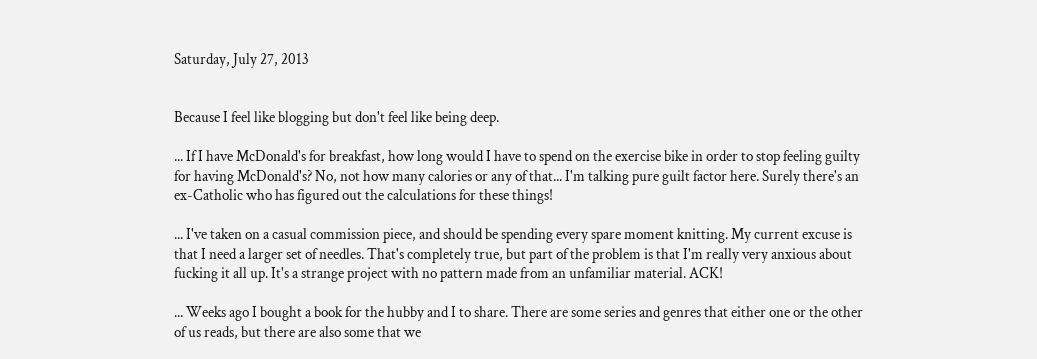Saturday, July 27, 2013


Because I feel like blogging but don't feel like being deep.

... If I have McDonald's for breakfast, how long would I have to spend on the exercise bike in order to stop feeling guilty for having McDonald's? No, not how many calories or any of that... I'm talking pure guilt factor here. Surely there's an ex-Catholic who has figured out the calculations for these things!

... I've taken on a casual commission piece, and should be spending every spare moment knitting. My current excuse is that I need a larger set of needles. That's completely true, but part of the problem is that I'm really very anxious about fucking it all up. It's a strange project with no pattern made from an unfamiliar material. ACK!

... Weeks ago I bought a book for the hubby and I to share. There are some series and genres that either one or the other of us reads, but there are also some that we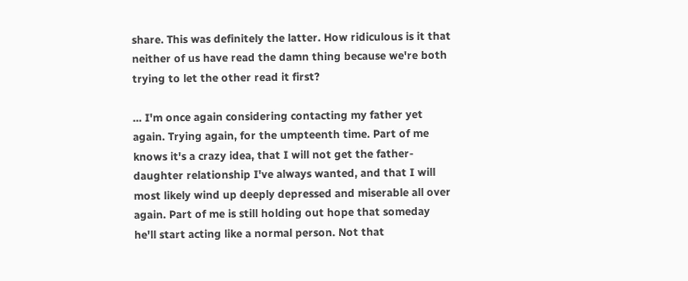share. This was definitely the latter. How ridiculous is it that neither of us have read the damn thing because we're both trying to let the other read it first?

... I'm once again considering contacting my father yet again. Trying again, for the umpteenth time. Part of me knows it's a crazy idea, that I will not get the father-daughter relationship I've always wanted, and that I will most likely wind up deeply depressed and miserable all over again. Part of me is still holding out hope that someday he'll start acting like a normal person. Not that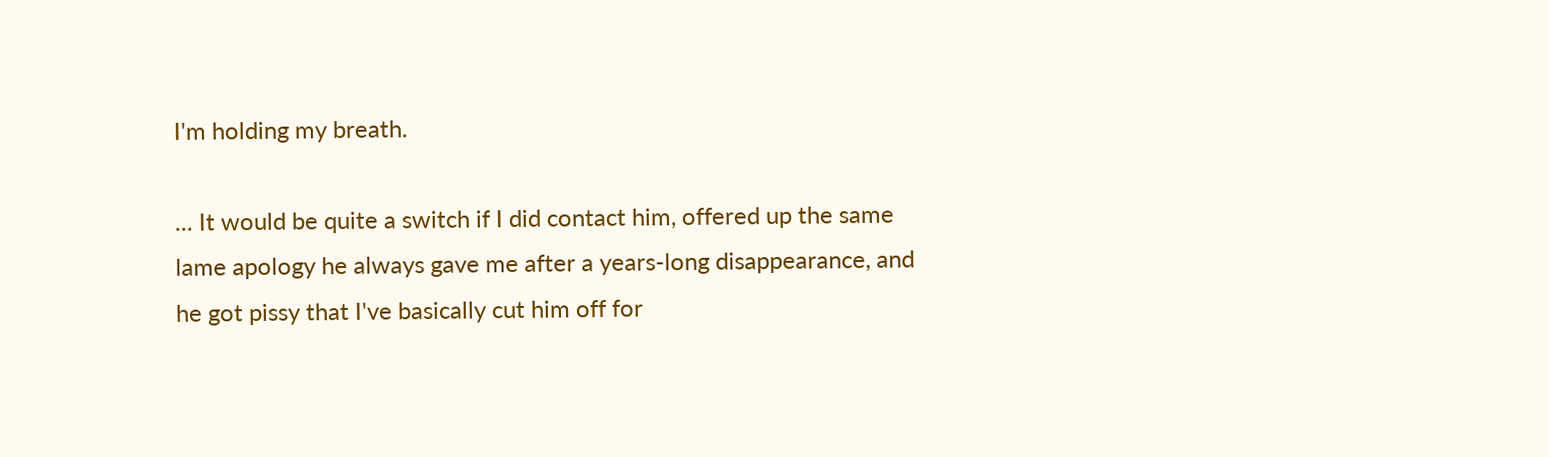I'm holding my breath.

... It would be quite a switch if I did contact him, offered up the same lame apology he always gave me after a years-long disappearance, and he got pissy that I've basically cut him off for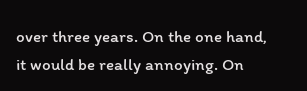over three years. On the one hand, it would be really annoying. On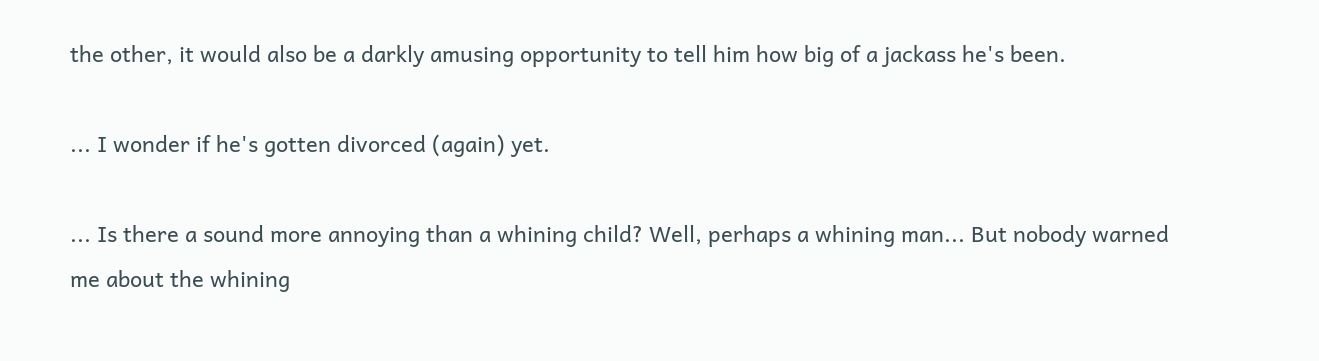the other, it would also be a darkly amusing opportunity to tell him how big of a jackass he's been.

... I wonder if he's gotten divorced (again) yet.

... Is there a sound more annoying than a whining child? Well, perhaps a whining man... But nobody warned me about the whining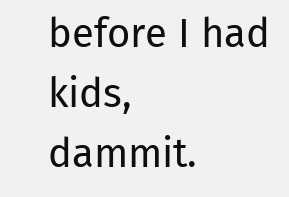before I had kids, dammit.